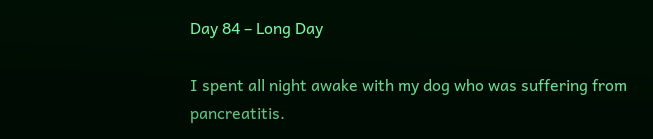Day 84 – Long Day

I spent all night awake with my dog who was suffering from pancreatitis.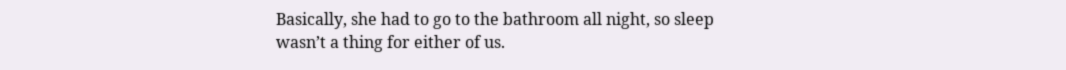Basically, she had to go to the bathroom all night, so sleep wasn’t a thing for either of us.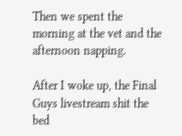Then we spent the morning at the vet and the afternoon napping.

After I woke up, the Final Guys livestream shit the bed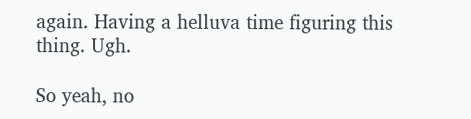again. Having a helluva time figuring this thing. Ugh.

So yeah, no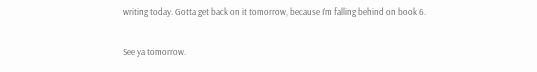writing today. Gotta get back on it tomorrow, because I’m falling behind on book 6.

See ya tomorrow.